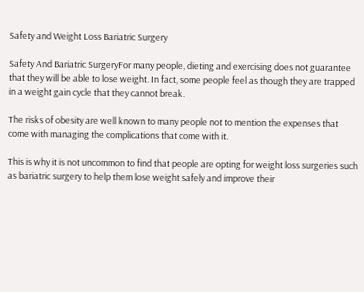Safety and Weight Loss Bariatric Surgery

Safety And Bariatric SurgeryFor many people, dieting and exercising does not guarantee that they will be able to lose weight. In fact, some people feel as though they are trapped in a weight gain cycle that they cannot break.

The risks of obesity are well known to many people not to mention the expenses that come with managing the complications that come with it.

This is why it is not uncommon to find that people are opting for weight loss surgeries such as bariatric surgery to help them lose weight safely and improve their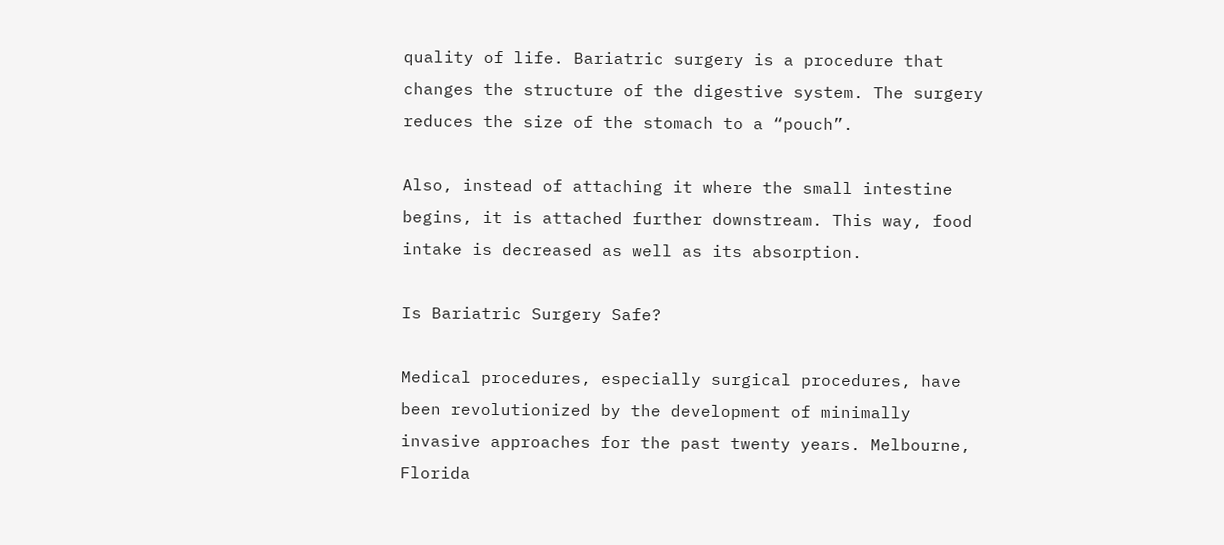quality of life. Bariatric surgery is a procedure that changes the structure of the digestive system. The surgery reduces the size of the stomach to a “pouch”.

Also, instead of attaching it where the small intestine begins, it is attached further downstream. This way, food intake is decreased as well as its absorption.

Is Bariatric Surgery Safe?

Medical procedures, especially surgical procedures, have been revolutionized by the development of minimally invasive approaches for the past twenty years. Melbourne, Florida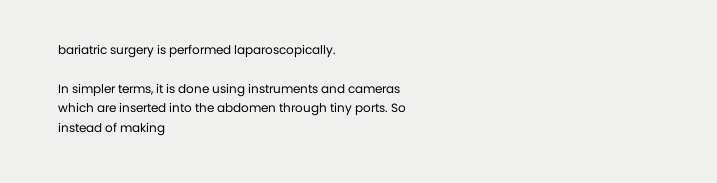bariatric surgery is performed laparoscopically.

In simpler terms, it is done using instruments and cameras which are inserted into the abdomen through tiny ports. So instead of making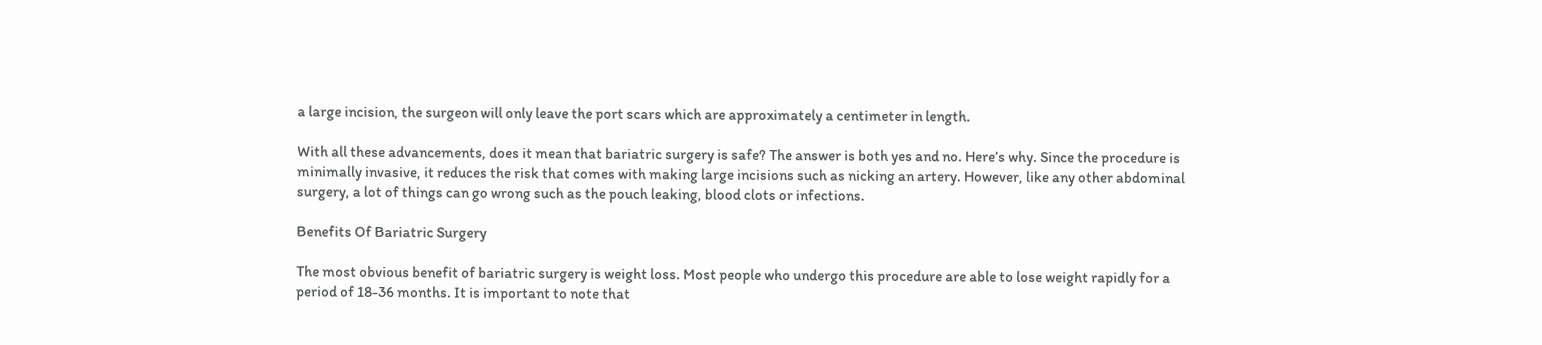a large incision, the surgeon will only leave the port scars which are approximately a centimeter in length.

With all these advancements, does it mean that bariatric surgery is safe? The answer is both yes and no. Here’s why. Since the procedure is minimally invasive, it reduces the risk that comes with making large incisions such as nicking an artery. However, like any other abdominal surgery, a lot of things can go wrong such as the pouch leaking, blood clots or infections.

Benefits Of Bariatric Surgery

The most obvious benefit of bariatric surgery is weight loss. Most people who undergo this procedure are able to lose weight rapidly for a period of 18-36 months. It is important to note that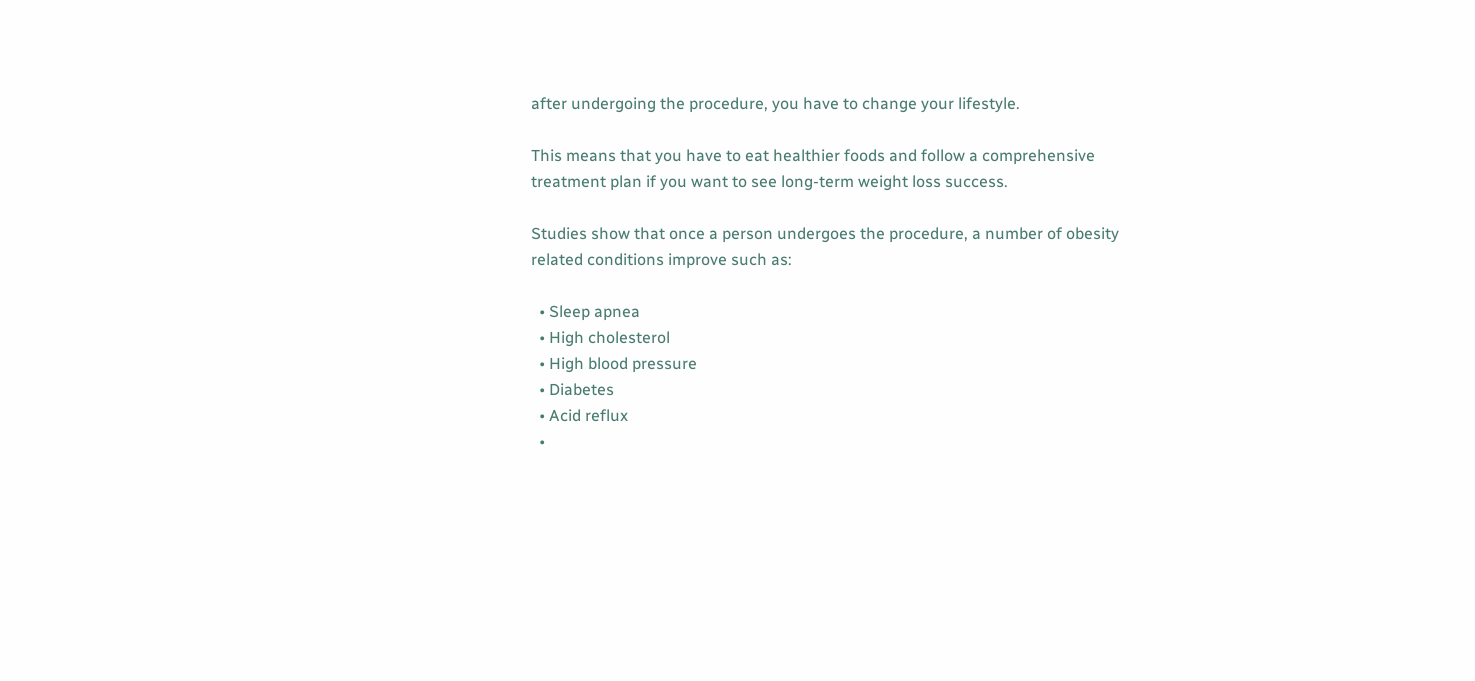after undergoing the procedure, you have to change your lifestyle.

This means that you have to eat healthier foods and follow a comprehensive treatment plan if you want to see long-term weight loss success.

Studies show that once a person undergoes the procedure, a number of obesity related conditions improve such as:

  • Sleep apnea
  • High cholesterol
  • High blood pressure
  • Diabetes
  • Acid reflux
  •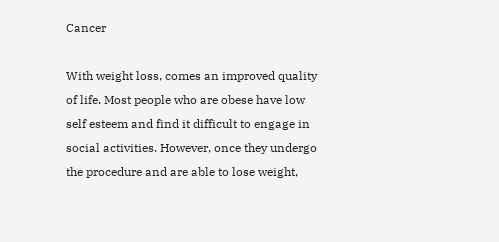Cancer

With weight loss, comes an improved quality of life. Most people who are obese have low self esteem and find it difficult to engage in social activities. However, once they undergo the procedure and are able to lose weight,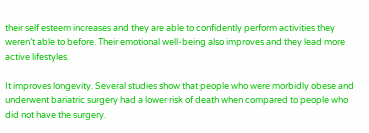their self esteem increases and they are able to confidently perform activities they weren’t able to before. Their emotional well-being also improves and they lead more active lifestyles.

It improves longevity. Several studies show that people who were morbidly obese and underwent bariatric surgery had a lower risk of death when compared to people who did not have the surgery.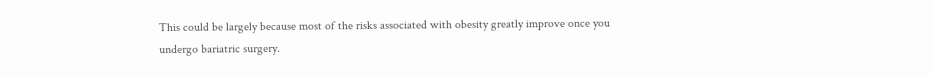This could be largely because most of the risks associated with obesity greatly improve once you undergo bariatric surgery.